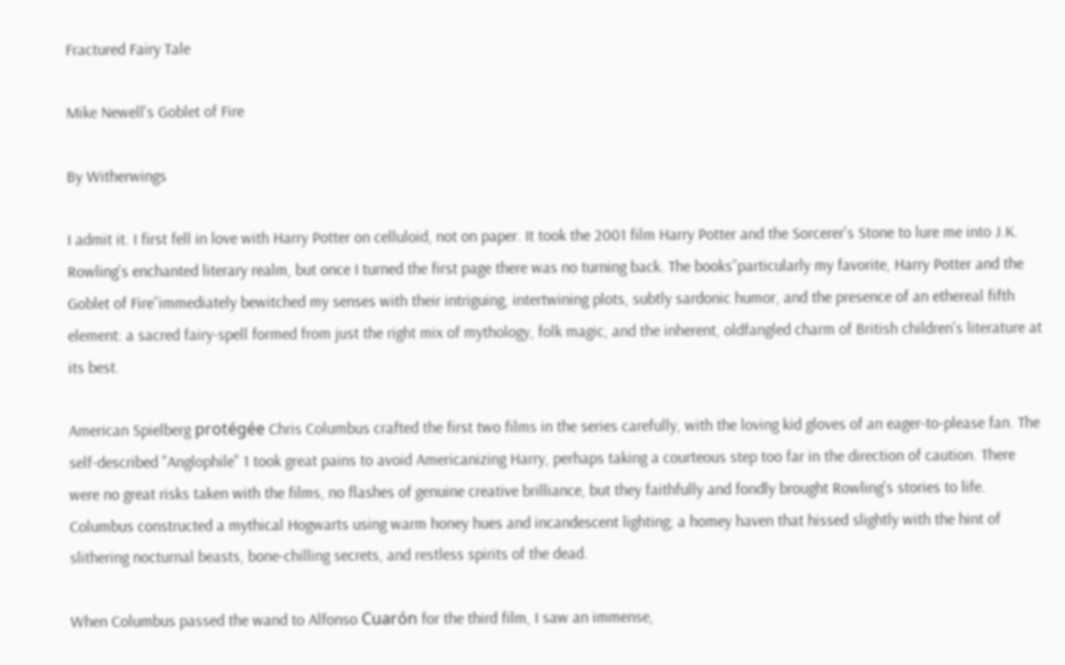Fractured Fairy Tale

Mike Newell's Goblet of Fire

By Witherwings

I admit it. I first fell in love with Harry Potter on celluloid, not on paper. It took the 2001 film Harry Potter and the Sorcerer's Stone to lure me into J.K. Rowling's enchanted literary realm, but once I turned the first page there was no turning back. The books”particularly my favorite, Harry Potter and the Goblet of Fire”immediately bewitched my senses with their intriguing, intertwining plots, subtly sardonic humor, and the presence of an ethereal fifth element: a sacred fairy-spell formed from just the right mix of mythology, folk magic, and the inherent, oldfangled charm of British children's literature at its best.

American Spielberg protégée Chris Columbus crafted the first two films in the series carefully, with the loving kid gloves of an eager-to-please fan. The self-described "Anglophile" 1 took great pains to avoid Americanizing Harry, perhaps taking a courteous step too far in the direction of caution. There were no great risks taken with the films, no flashes of genuine creative brilliance, but they faithfully and fondly brought Rowling's stories to life. Columbus constructed a mythical Hogwarts using warm honey hues and incandescent lighting; a homey haven that hissed slightly with the hint of slithering nocturnal beasts, bone-chilling secrets, and restless spirits of the dead.

When Columbus passed the wand to Alfonso Cuarón for the third film, I saw an immense,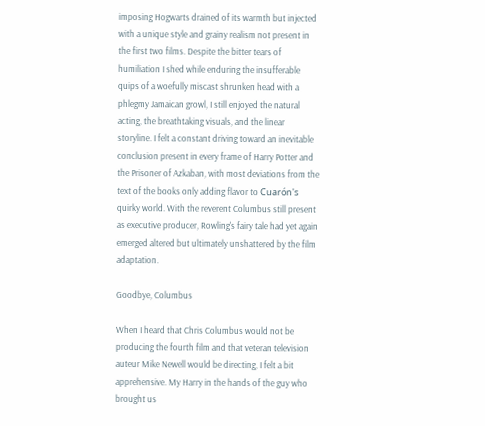imposing Hogwarts drained of its warmth but injected with a unique style and grainy realism not present in the first two films. Despite the bitter tears of humiliation I shed while enduring the insufferable quips of a woefully miscast shrunken head with a phlegmy Jamaican growl, I still enjoyed the natural acting, the breathtaking visuals, and the linear storyline. I felt a constant driving toward an inevitable conclusion present in every frame of Harry Potter and the Prisoner of Azkaban, with most deviations from the text of the books only adding flavor to Cuarón's quirky world. With the reverent Columbus still present as executive producer, Rowling's fairy tale had yet again emerged altered but ultimately unshattered by the film adaptation.

Goodbye, Columbus

When I heard that Chris Columbus would not be producing the fourth film and that veteran television auteur Mike Newell would be directing, I felt a bit apprehensive. My Harry in the hands of the guy who brought us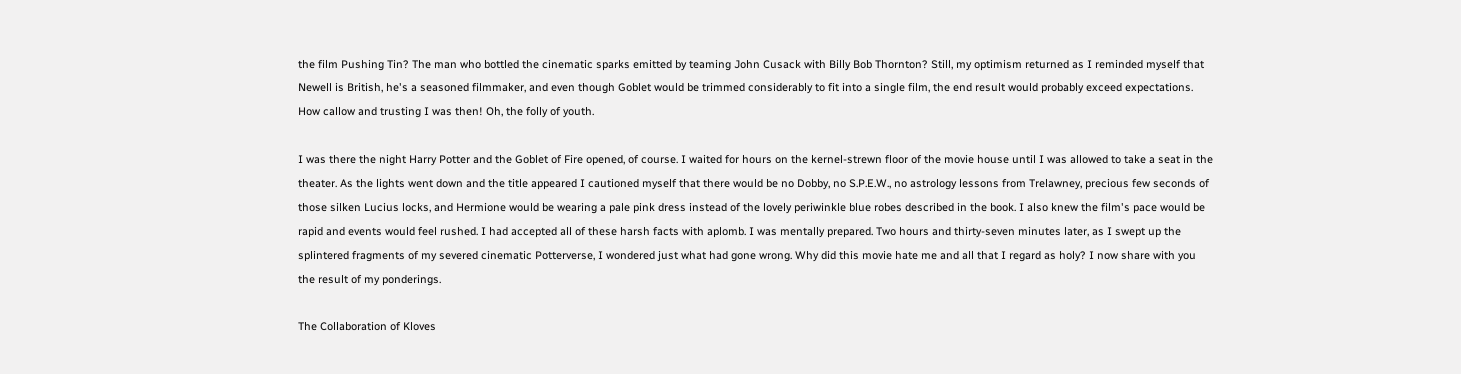the film Pushing Tin? The man who bottled the cinematic sparks emitted by teaming John Cusack with Billy Bob Thornton? Still, my optimism returned as I reminded myself that Newell is British, he's a seasoned filmmaker, and even though Goblet would be trimmed considerably to fit into a single film, the end result would probably exceed expectations. How callow and trusting I was then! Oh, the folly of youth.

I was there the night Harry Potter and the Goblet of Fire opened, of course. I waited for hours on the kernel-strewn floor of the movie house until I was allowed to take a seat in the theater. As the lights went down and the title appeared I cautioned myself that there would be no Dobby, no S.P.E.W., no astrology lessons from Trelawney, precious few seconds of those silken Lucius locks, and Hermione would be wearing a pale pink dress instead of the lovely periwinkle blue robes described in the book. I also knew the film's pace would be rapid and events would feel rushed. I had accepted all of these harsh facts with aplomb. I was mentally prepared. Two hours and thirty-seven minutes later, as I swept up the splintered fragments of my severed cinematic Potterverse, I wondered just what had gone wrong. Why did this movie hate me and all that I regard as holy? I now share with you the result of my ponderings.

The Collaboration of Kloves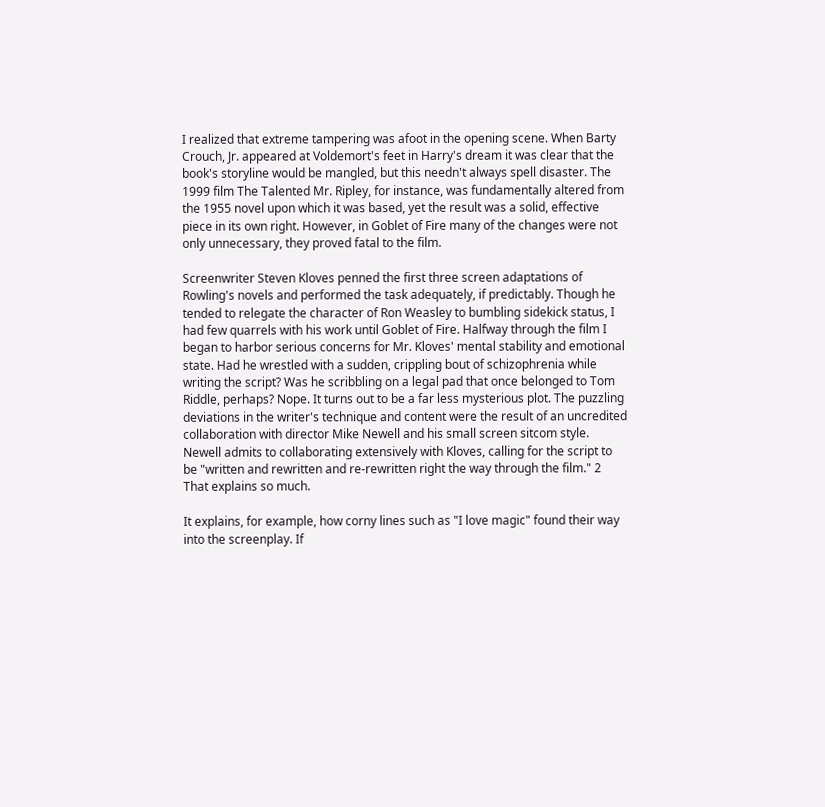I realized that extreme tampering was afoot in the opening scene. When Barty Crouch, Jr. appeared at Voldemort's feet in Harry's dream it was clear that the book's storyline would be mangled, but this needn't always spell disaster. The 1999 film The Talented Mr. Ripley, for instance, was fundamentally altered from the 1955 novel upon which it was based, yet the result was a solid, effective piece in its own right. However, in Goblet of Fire many of the changes were not only unnecessary, they proved fatal to the film.

Screenwriter Steven Kloves penned the first three screen adaptations of Rowling's novels and performed the task adequately, if predictably. Though he tended to relegate the character of Ron Weasley to bumbling sidekick status, I had few quarrels with his work until Goblet of Fire. Halfway through the film I began to harbor serious concerns for Mr. Kloves' mental stability and emotional state. Had he wrestled with a sudden, crippling bout of schizophrenia while writing the script? Was he scribbling on a legal pad that once belonged to Tom Riddle, perhaps? Nope. It turns out to be a far less mysterious plot. The puzzling deviations in the writer's technique and content were the result of an uncredited collaboration with director Mike Newell and his small screen sitcom style. Newell admits to collaborating extensively with Kloves, calling for the script to be "written and rewritten and re-rewritten right the way through the film." 2 That explains so much.

It explains, for example, how corny lines such as "I love magic" found their way into the screenplay. If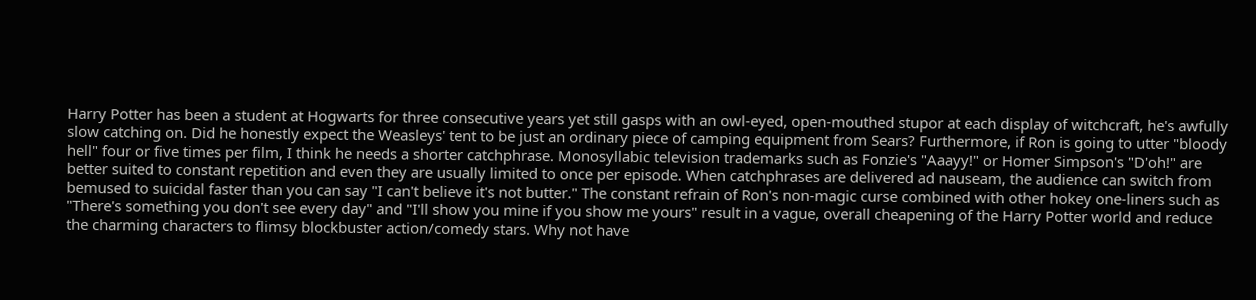Harry Potter has been a student at Hogwarts for three consecutive years yet still gasps with an owl-eyed, open-mouthed stupor at each display of witchcraft, he's awfully slow catching on. Did he honestly expect the Weasleys' tent to be just an ordinary piece of camping equipment from Sears? Furthermore, if Ron is going to utter "bloody hell" four or five times per film, I think he needs a shorter catchphrase. Monosyllabic television trademarks such as Fonzie's "Aaayy!" or Homer Simpson's "D'oh!" are better suited to constant repetition and even they are usually limited to once per episode. When catchphrases are delivered ad nauseam, the audience can switch from bemused to suicidal faster than you can say "I can't believe it's not butter." The constant refrain of Ron's non-magic curse combined with other hokey one-liners such as "There's something you don't see every day" and "I'll show you mine if you show me yours" result in a vague, overall cheapening of the Harry Potter world and reduce the charming characters to flimsy blockbuster action/comedy stars. Why not have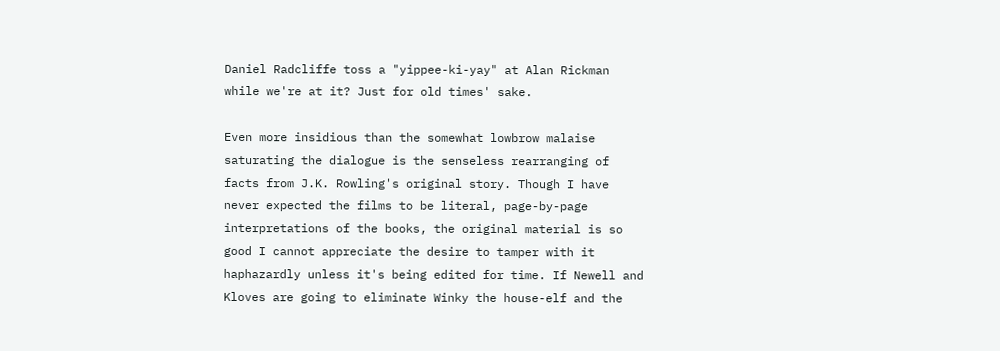Daniel Radcliffe toss a "yippee-ki-yay" at Alan Rickman while we're at it? Just for old times' sake.

Even more insidious than the somewhat lowbrow malaise saturating the dialogue is the senseless rearranging of facts from J.K. Rowling's original story. Though I have never expected the films to be literal, page-by-page interpretations of the books, the original material is so good I cannot appreciate the desire to tamper with it haphazardly unless it's being edited for time. If Newell and Kloves are going to eliminate Winky the house-elf and the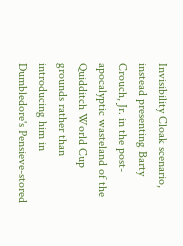Invisibility Cloak scenario, instead presenting Barty Crouch, Jr. in the post-apocalyptic wasteland of the Quidditch World Cup grounds rather than introducing him in Dumbledore's Pensieve-stored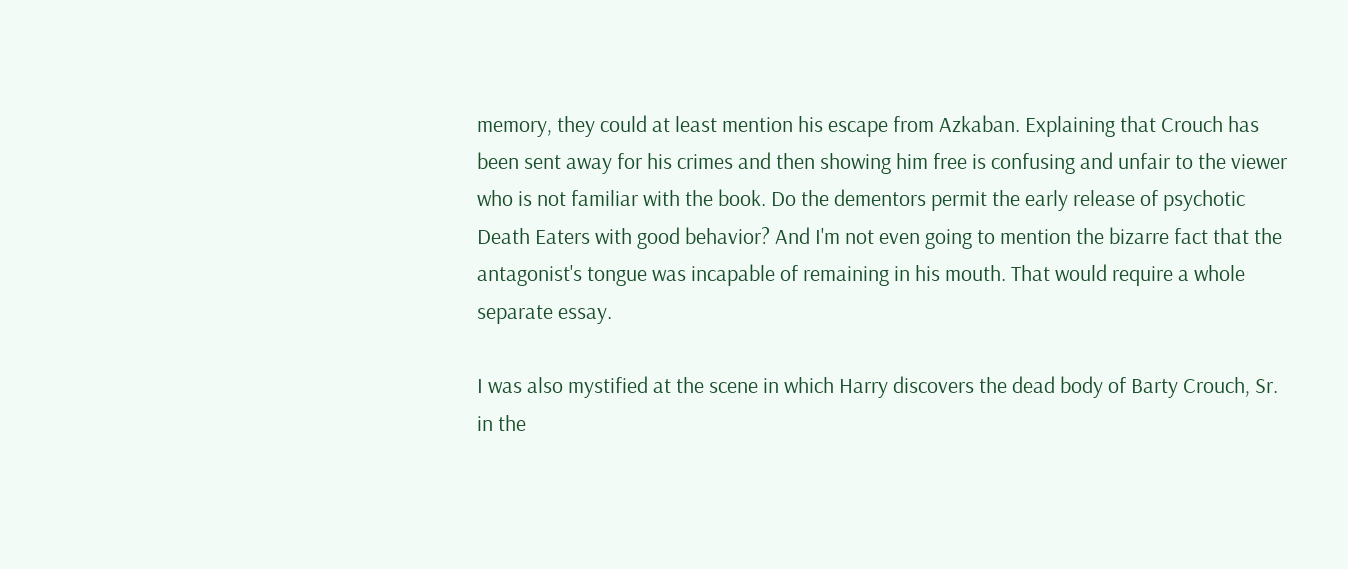memory, they could at least mention his escape from Azkaban. Explaining that Crouch has been sent away for his crimes and then showing him free is confusing and unfair to the viewer who is not familiar with the book. Do the dementors permit the early release of psychotic Death Eaters with good behavior? And I'm not even going to mention the bizarre fact that the antagonist's tongue was incapable of remaining in his mouth. That would require a whole separate essay.

I was also mystified at the scene in which Harry discovers the dead body of Barty Crouch, Sr. in the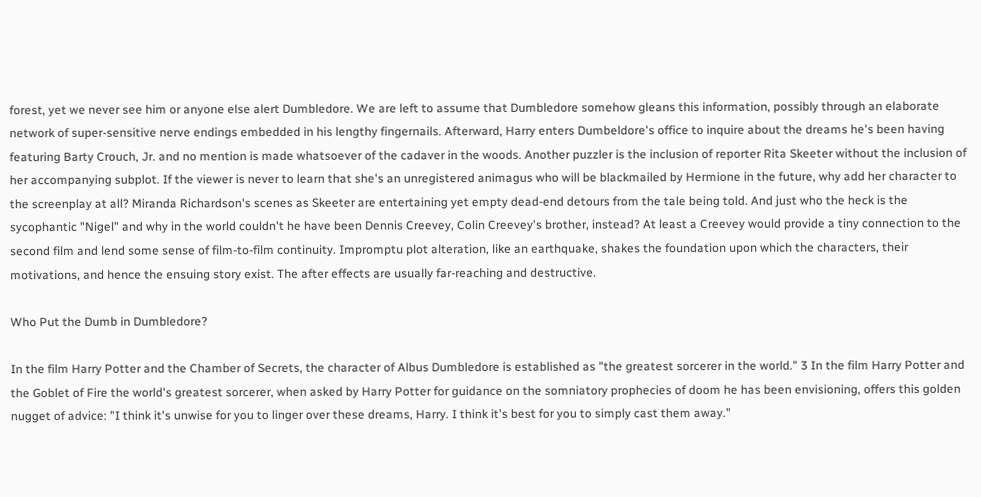forest, yet we never see him or anyone else alert Dumbledore. We are left to assume that Dumbledore somehow gleans this information, possibly through an elaborate network of super-sensitive nerve endings embedded in his lengthy fingernails. Afterward, Harry enters Dumbeldore's office to inquire about the dreams he's been having featuring Barty Crouch, Jr. and no mention is made whatsoever of the cadaver in the woods. Another puzzler is the inclusion of reporter Rita Skeeter without the inclusion of her accompanying subplot. If the viewer is never to learn that she's an unregistered animagus who will be blackmailed by Hermione in the future, why add her character to the screenplay at all? Miranda Richardson's scenes as Skeeter are entertaining yet empty dead-end detours from the tale being told. And just who the heck is the sycophantic "Nigel" and why in the world couldn't he have been Dennis Creevey, Colin Creevey's brother, instead? At least a Creevey would provide a tiny connection to the second film and lend some sense of film-to-film continuity. Impromptu plot alteration, like an earthquake, shakes the foundation upon which the characters, their motivations, and hence the ensuing story exist. The after effects are usually far-reaching and destructive.

Who Put the Dumb in Dumbledore?

In the film Harry Potter and the Chamber of Secrets, the character of Albus Dumbledore is established as "the greatest sorcerer in the world." 3 In the film Harry Potter and the Goblet of Fire the world's greatest sorcerer, when asked by Harry Potter for guidance on the somniatory prophecies of doom he has been envisioning, offers this golden nugget of advice: "I think it's unwise for you to linger over these dreams, Harry. I think it's best for you to simply cast them away."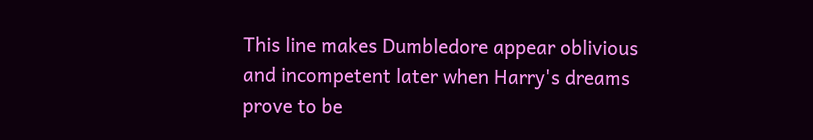This line makes Dumbledore appear oblivious and incompetent later when Harry's dreams prove to be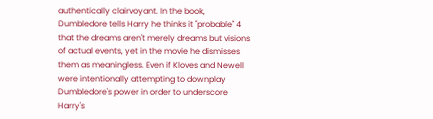authentically clairvoyant. In the book, Dumbledore tells Harry he thinks it "probable" 4 that the dreams aren't merely dreams but visions of actual events, yet in the movie he dismisses them as meaningless. Even if Kloves and Newell were intentionally attempting to downplay Dumbledore's power in order to underscore Harry's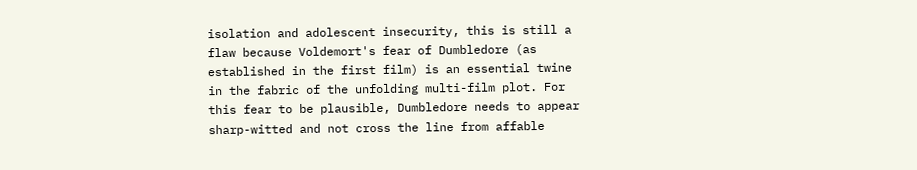isolation and adolescent insecurity, this is still a flaw because Voldemort's fear of Dumbledore (as established in the first film) is an essential twine in the fabric of the unfolding multi-film plot. For this fear to be plausible, Dumbledore needs to appear sharp-witted and not cross the line from affable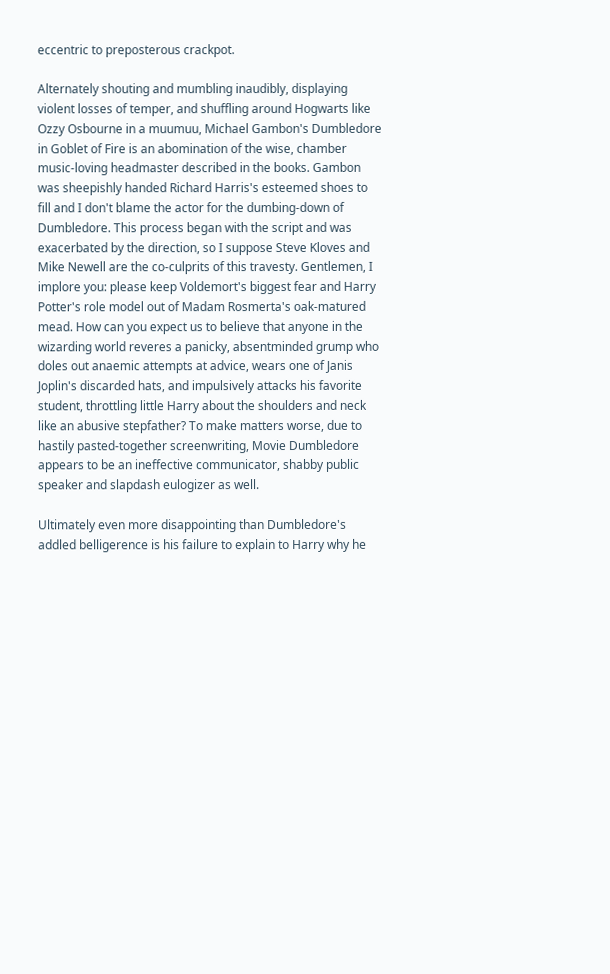eccentric to preposterous crackpot.

Alternately shouting and mumbling inaudibly, displaying violent losses of temper, and shuffling around Hogwarts like Ozzy Osbourne in a muumuu, Michael Gambon's Dumbledore in Goblet of Fire is an abomination of the wise, chamber music-loving headmaster described in the books. Gambon was sheepishly handed Richard Harris's esteemed shoes to fill and I don't blame the actor for the dumbing-down of Dumbledore. This process began with the script and was exacerbated by the direction, so I suppose Steve Kloves and Mike Newell are the co-culprits of this travesty. Gentlemen, I implore you: please keep Voldemort's biggest fear and Harry Potter's role model out of Madam Rosmerta's oak-matured mead. How can you expect us to believe that anyone in the wizarding world reveres a panicky, absentminded grump who doles out anaemic attempts at advice, wears one of Janis Joplin's discarded hats, and impulsively attacks his favorite student, throttling little Harry about the shoulders and neck like an abusive stepfather? To make matters worse, due to hastily pasted-together screenwriting, Movie Dumbledore appears to be an ineffective communicator, shabby public speaker and slapdash eulogizer as well.

Ultimately even more disappointing than Dumbledore's addled belligerence is his failure to explain to Harry why he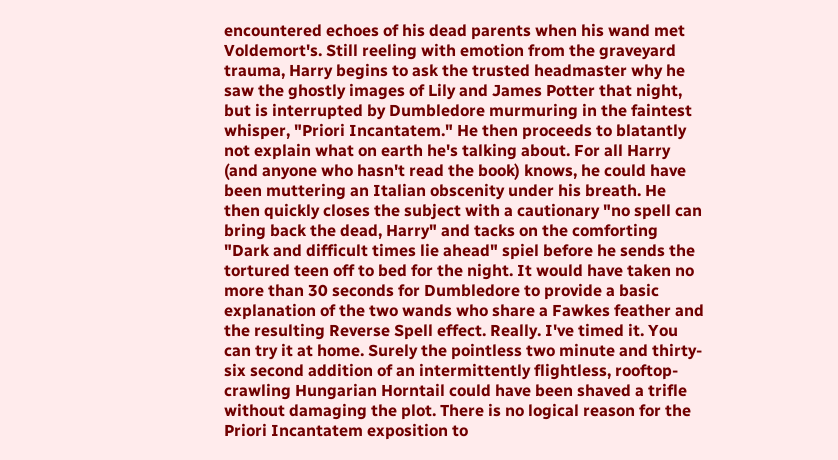encountered echoes of his dead parents when his wand met Voldemort's. Still reeling with emotion from the graveyard trauma, Harry begins to ask the trusted headmaster why he saw the ghostly images of Lily and James Potter that night, but is interrupted by Dumbledore murmuring in the faintest whisper, "Priori Incantatem." He then proceeds to blatantly not explain what on earth he's talking about. For all Harry (and anyone who hasn't read the book) knows, he could have been muttering an Italian obscenity under his breath. He then quickly closes the subject with a cautionary "no spell can bring back the dead, Harry" and tacks on the comforting "Dark and difficult times lie ahead" spiel before he sends the tortured teen off to bed for the night. It would have taken no more than 30 seconds for Dumbledore to provide a basic explanation of the two wands who share a Fawkes feather and the resulting Reverse Spell effect. Really. I've timed it. You can try it at home. Surely the pointless two minute and thirty-six second addition of an intermittently flightless, rooftop-crawling Hungarian Horntail could have been shaved a trifle without damaging the plot. There is no logical reason for the Priori Incantatem exposition to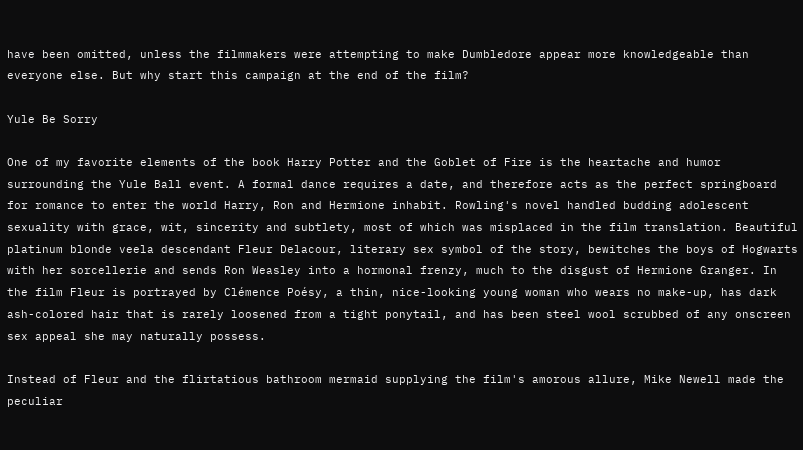have been omitted, unless the filmmakers were attempting to make Dumbledore appear more knowledgeable than everyone else. But why start this campaign at the end of the film?

Yule Be Sorry

One of my favorite elements of the book Harry Potter and the Goblet of Fire is the heartache and humor surrounding the Yule Ball event. A formal dance requires a date, and therefore acts as the perfect springboard for romance to enter the world Harry, Ron and Hermione inhabit. Rowling's novel handled budding adolescent sexuality with grace, wit, sincerity and subtlety, most of which was misplaced in the film translation. Beautiful platinum blonde veela descendant Fleur Delacour, literary sex symbol of the story, bewitches the boys of Hogwarts with her sorcellerie and sends Ron Weasley into a hormonal frenzy, much to the disgust of Hermione Granger. In the film Fleur is portrayed by Clémence Poésy, a thin, nice-looking young woman who wears no make-up, has dark ash-colored hair that is rarely loosened from a tight ponytail, and has been steel wool scrubbed of any onscreen sex appeal she may naturally possess.

Instead of Fleur and the flirtatious bathroom mermaid supplying the film's amorous allure, Mike Newell made the peculiar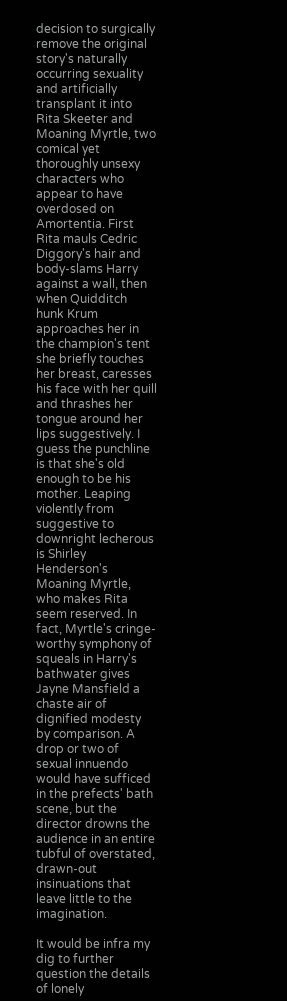decision to surgically remove the original story's naturally occurring sexuality and artificially transplant it into Rita Skeeter and Moaning Myrtle, two comical yet thoroughly unsexy characters who appear to have overdosed on Amortentia. First Rita mauls Cedric Diggory's hair and body-slams Harry against a wall, then when Quidditch hunk Krum approaches her in the champion's tent she briefly touches her breast, caresses his face with her quill and thrashes her tongue around her lips suggestively. I guess the punchline is that she's old enough to be his mother. Leaping violently from suggestive to downright lecherous is Shirley Henderson's Moaning Myrtle, who makes Rita seem reserved. In fact, Myrtle's cringe-worthy symphony of squeals in Harry's bathwater gives Jayne Mansfield a chaste air of dignified modesty by comparison. A drop or two of sexual innuendo would have sufficed in the prefects' bath scene, but the director drowns the audience in an entire tubful of overstated, drawn-out insinuations that leave little to the imagination.

It would be infra my dig to further question the details of lonely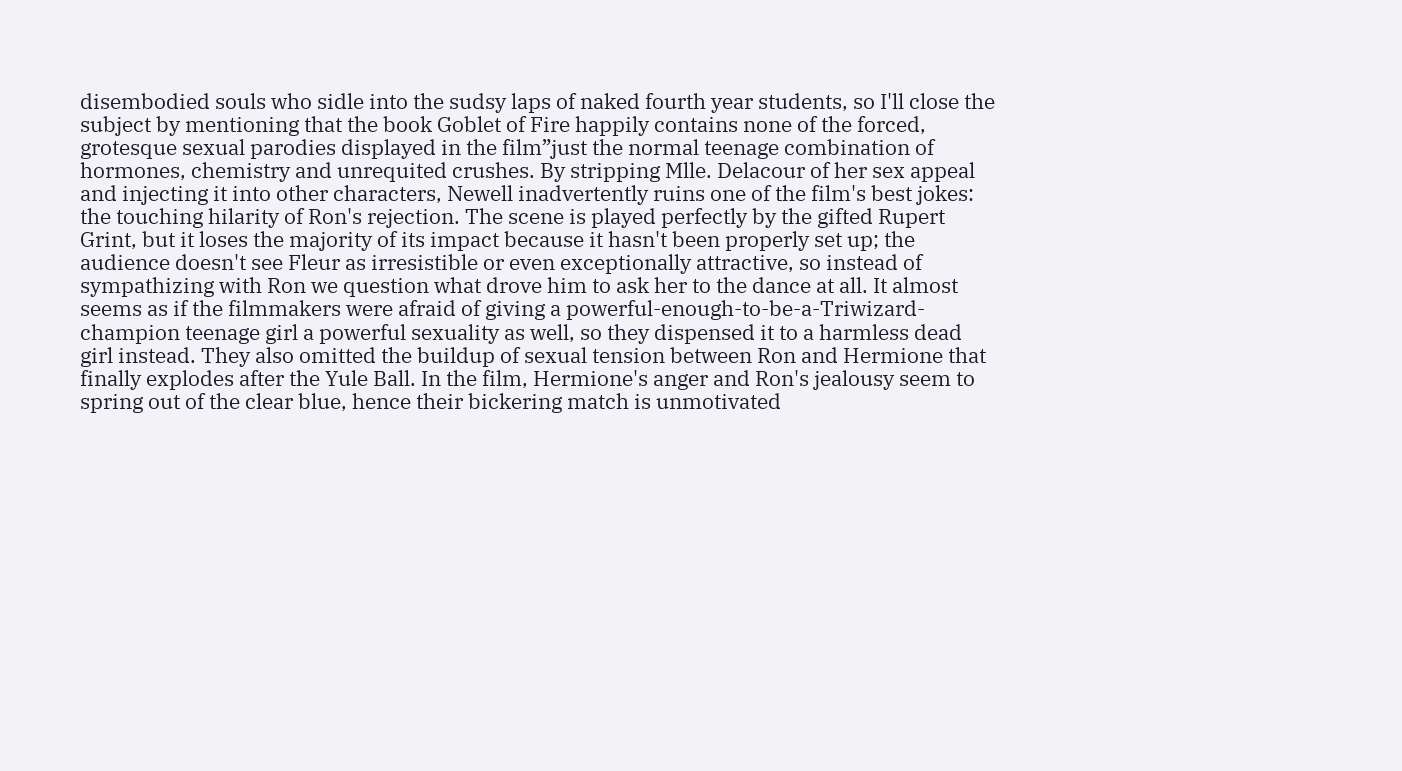disembodied souls who sidle into the sudsy laps of naked fourth year students, so I'll close the subject by mentioning that the book Goblet of Fire happily contains none of the forced, grotesque sexual parodies displayed in the film”just the normal teenage combination of hormones, chemistry and unrequited crushes. By stripping Mlle. Delacour of her sex appeal and injecting it into other characters, Newell inadvertently ruins one of the film's best jokes: the touching hilarity of Ron's rejection. The scene is played perfectly by the gifted Rupert Grint, but it loses the majority of its impact because it hasn't been properly set up; the audience doesn't see Fleur as irresistible or even exceptionally attractive, so instead of sympathizing with Ron we question what drove him to ask her to the dance at all. It almost seems as if the filmmakers were afraid of giving a powerful-enough-to-be-a-Triwizard-champion teenage girl a powerful sexuality as well, so they dispensed it to a harmless dead girl instead. They also omitted the buildup of sexual tension between Ron and Hermione that finally explodes after the Yule Ball. In the film, Hermione's anger and Ron's jealousy seem to spring out of the clear blue, hence their bickering match is unmotivated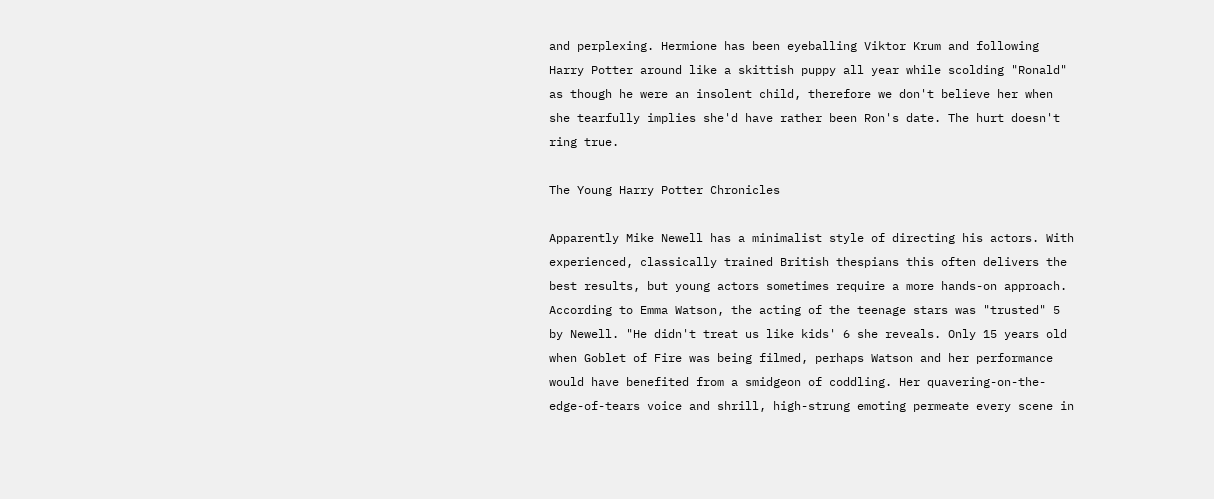and perplexing. Hermione has been eyeballing Viktor Krum and following Harry Potter around like a skittish puppy all year while scolding "Ronald" as though he were an insolent child, therefore we don't believe her when she tearfully implies she'd have rather been Ron's date. The hurt doesn't ring true.

The Young Harry Potter Chronicles

Apparently Mike Newell has a minimalist style of directing his actors. With experienced, classically trained British thespians this often delivers the best results, but young actors sometimes require a more hands-on approach. According to Emma Watson, the acting of the teenage stars was "trusted" 5 by Newell. "He didn't treat us like kids' 6 she reveals. Only 15 years old when Goblet of Fire was being filmed, perhaps Watson and her performance would have benefited from a smidgeon of coddling. Her quavering-on-the-edge-of-tears voice and shrill, high-strung emoting permeate every scene in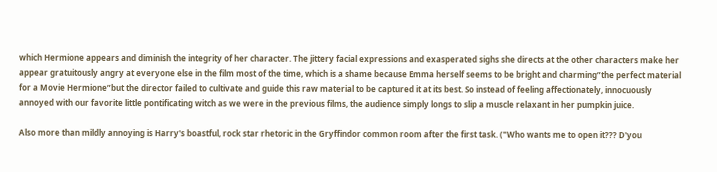which Hermione appears and diminish the integrity of her character. The jittery facial expressions and exasperated sighs she directs at the other characters make her appear gratuitously angry at everyone else in the film most of the time, which is a shame because Emma herself seems to be bright and charming”the perfect material for a Movie Hermione”but the director failed to cultivate and guide this raw material to be captured it at its best. So instead of feeling affectionately, innocuously annoyed with our favorite little pontificating witch as we were in the previous films, the audience simply longs to slip a muscle relaxant in her pumpkin juice.

Also more than mildly annoying is Harry's boastful, rock star rhetoric in the Gryffindor common room after the first task. ("Who wants me to open it??? D'you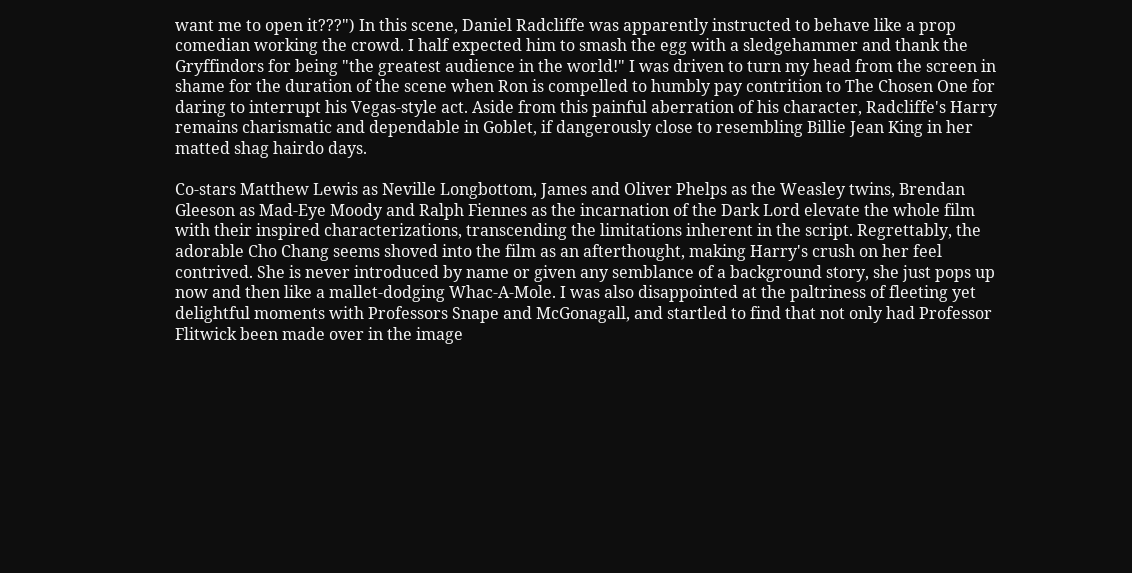want me to open it???") In this scene, Daniel Radcliffe was apparently instructed to behave like a prop comedian working the crowd. I half expected him to smash the egg with a sledgehammer and thank the Gryffindors for being "the greatest audience in the world!" I was driven to turn my head from the screen in shame for the duration of the scene when Ron is compelled to humbly pay contrition to The Chosen One for daring to interrupt his Vegas-style act. Aside from this painful aberration of his character, Radcliffe's Harry remains charismatic and dependable in Goblet, if dangerously close to resembling Billie Jean King in her matted shag hairdo days.

Co-stars Matthew Lewis as Neville Longbottom, James and Oliver Phelps as the Weasley twins, Brendan Gleeson as Mad-Eye Moody and Ralph Fiennes as the incarnation of the Dark Lord elevate the whole film with their inspired characterizations, transcending the limitations inherent in the script. Regrettably, the adorable Cho Chang seems shoved into the film as an afterthought, making Harry's crush on her feel contrived. She is never introduced by name or given any semblance of a background story, she just pops up now and then like a mallet-dodging Whac-A-Mole. I was also disappointed at the paltriness of fleeting yet delightful moments with Professors Snape and McGonagall, and startled to find that not only had Professor Flitwick been made over in the image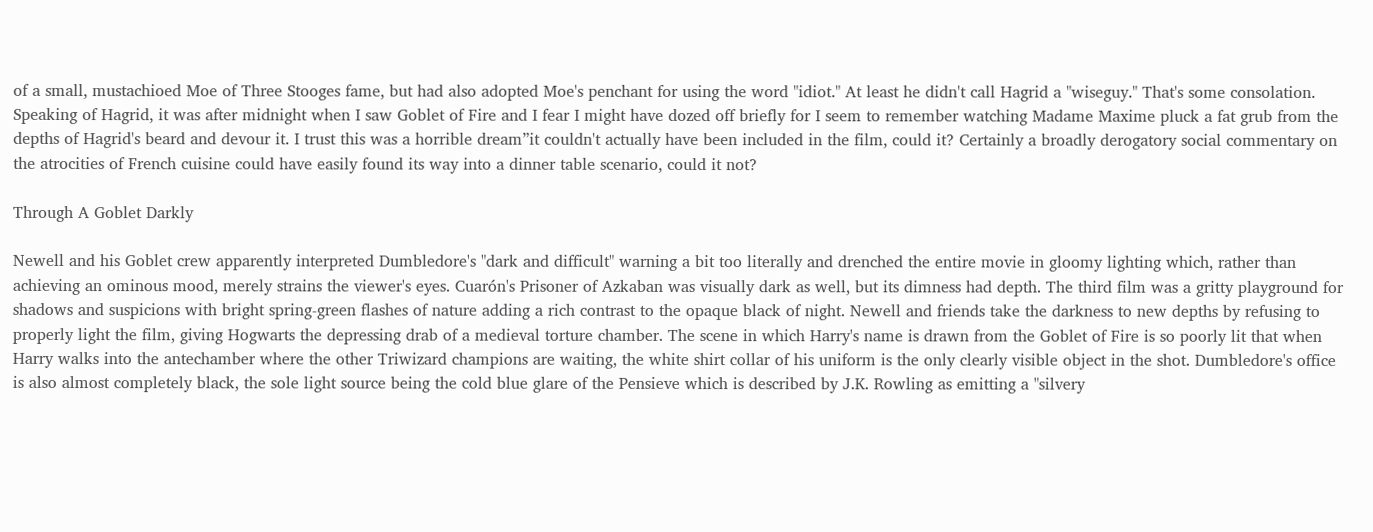of a small, mustachioed Moe of Three Stooges fame, but had also adopted Moe's penchant for using the word "idiot." At least he didn't call Hagrid a "wiseguy." That's some consolation. Speaking of Hagrid, it was after midnight when I saw Goblet of Fire and I fear I might have dozed off briefly for I seem to remember watching Madame Maxime pluck a fat grub from the depths of Hagrid's beard and devour it. I trust this was a horrible dream”it couldn't actually have been included in the film, could it? Certainly a broadly derogatory social commentary on the atrocities of French cuisine could have easily found its way into a dinner table scenario, could it not?

Through A Goblet Darkly

Newell and his Goblet crew apparently interpreted Dumbledore's "dark and difficult" warning a bit too literally and drenched the entire movie in gloomy lighting which, rather than achieving an ominous mood, merely strains the viewer's eyes. Cuarón's Prisoner of Azkaban was visually dark as well, but its dimness had depth. The third film was a gritty playground for shadows and suspicions with bright spring-green flashes of nature adding a rich contrast to the opaque black of night. Newell and friends take the darkness to new depths by refusing to properly light the film, giving Hogwarts the depressing drab of a medieval torture chamber. The scene in which Harry's name is drawn from the Goblet of Fire is so poorly lit that when Harry walks into the antechamber where the other Triwizard champions are waiting, the white shirt collar of his uniform is the only clearly visible object in the shot. Dumbledore's office is also almost completely black, the sole light source being the cold blue glare of the Pensieve which is described by J.K. Rowling as emitting a "silvery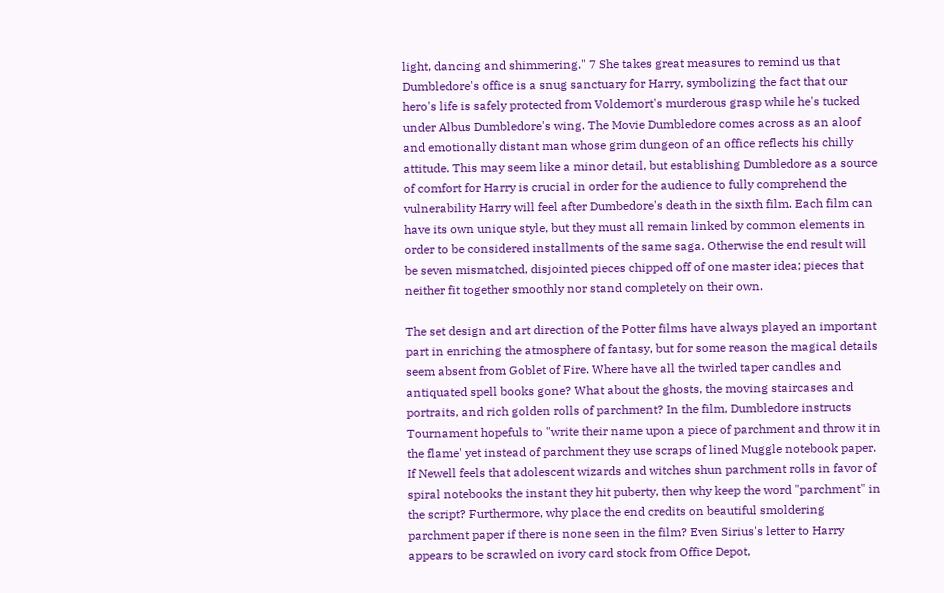light, dancing and shimmering." 7 She takes great measures to remind us that Dumbledore's office is a snug sanctuary for Harry, symbolizing the fact that our hero's life is safely protected from Voldemort's murderous grasp while he's tucked under Albus Dumbledore's wing. The Movie Dumbledore comes across as an aloof and emotionally distant man whose grim dungeon of an office reflects his chilly attitude. This may seem like a minor detail, but establishing Dumbledore as a source of comfort for Harry is crucial in order for the audience to fully comprehend the vulnerability Harry will feel after Dumbedore's death in the sixth film. Each film can have its own unique style, but they must all remain linked by common elements in order to be considered installments of the same saga. Otherwise the end result will be seven mismatched, disjointed pieces chipped off of one master idea; pieces that neither fit together smoothly nor stand completely on their own.

The set design and art direction of the Potter films have always played an important part in enriching the atmosphere of fantasy, but for some reason the magical details seem absent from Goblet of Fire. Where have all the twirled taper candles and antiquated spell books gone? What about the ghosts, the moving staircases and portraits, and rich golden rolls of parchment? In the film, Dumbledore instructs Tournament hopefuls to "write their name upon a piece of parchment and throw it in the flame' yet instead of parchment they use scraps of lined Muggle notebook paper. If Newell feels that adolescent wizards and witches shun parchment rolls in favor of spiral notebooks the instant they hit puberty, then why keep the word "parchment" in the script? Furthermore, why place the end credits on beautiful smoldering parchment paper if there is none seen in the film? Even Sirius's letter to Harry appears to be scrawled on ivory card stock from Office Depot,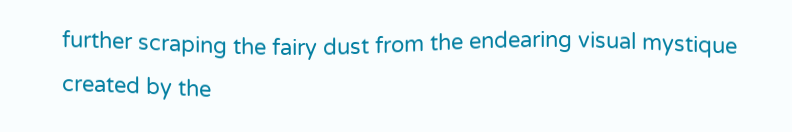further scraping the fairy dust from the endearing visual mystique created by the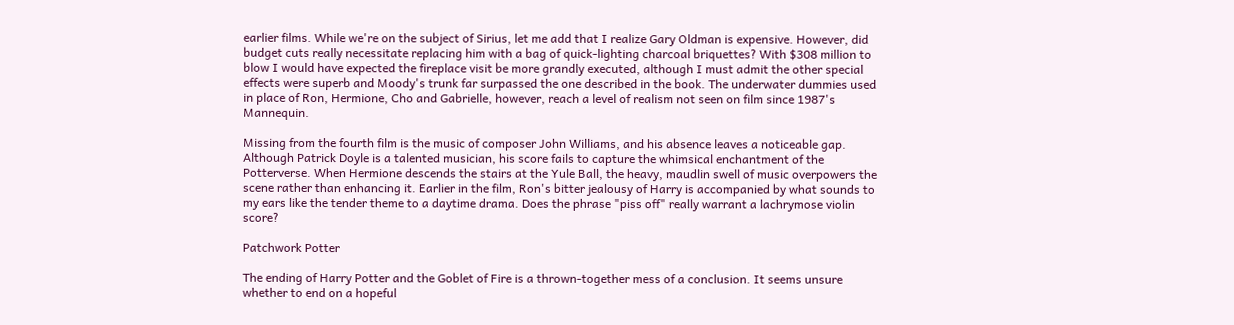earlier films. While we're on the subject of Sirius, let me add that I realize Gary Oldman is expensive. However, did budget cuts really necessitate replacing him with a bag of quick-lighting charcoal briquettes? With $308 million to blow I would have expected the fireplace visit be more grandly executed, although I must admit the other special effects were superb and Moody's trunk far surpassed the one described in the book. The underwater dummies used in place of Ron, Hermione, Cho and Gabrielle, however, reach a level of realism not seen on film since 1987's Mannequin.

Missing from the fourth film is the music of composer John Williams, and his absence leaves a noticeable gap. Although Patrick Doyle is a talented musician, his score fails to capture the whimsical enchantment of the Potterverse. When Hermione descends the stairs at the Yule Ball, the heavy, maudlin swell of music overpowers the scene rather than enhancing it. Earlier in the film, Ron's bitter jealousy of Harry is accompanied by what sounds to my ears like the tender theme to a daytime drama. Does the phrase "piss off" really warrant a lachrymose violin score?

Patchwork Potter

The ending of Harry Potter and the Goblet of Fire is a thrown-together mess of a conclusion. It seems unsure whether to end on a hopeful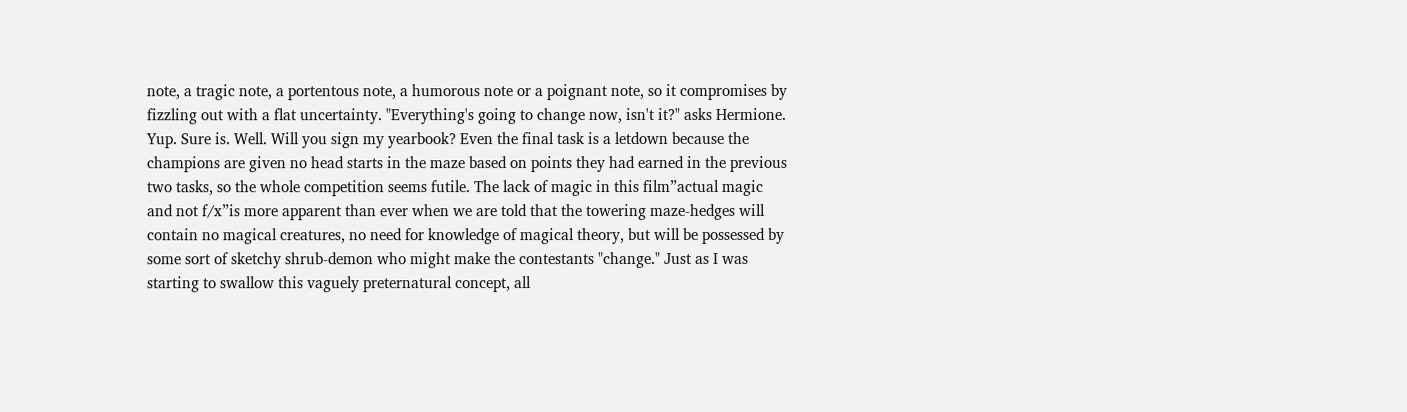note, a tragic note, a portentous note, a humorous note or a poignant note, so it compromises by fizzling out with a flat uncertainty. "Everything's going to change now, isn't it?" asks Hermione. Yup. Sure is. Well. Will you sign my yearbook? Even the final task is a letdown because the champions are given no head starts in the maze based on points they had earned in the previous two tasks, so the whole competition seems futile. The lack of magic in this film”actual magic and not f/x”is more apparent than ever when we are told that the towering maze-hedges will contain no magical creatures, no need for knowledge of magical theory, but will be possessed by some sort of sketchy shrub-demon who might make the contestants "change." Just as I was starting to swallow this vaguely preternatural concept, all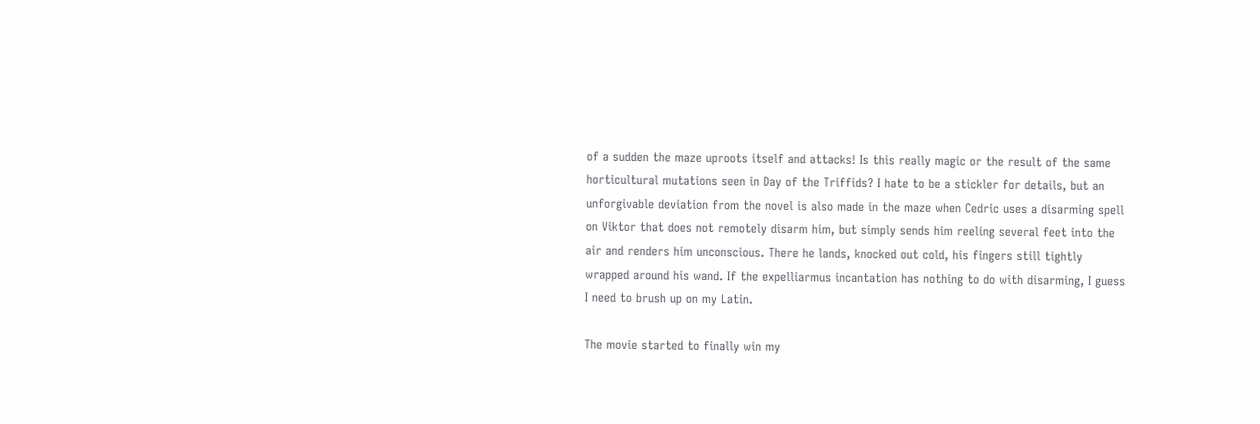of a sudden the maze uproots itself and attacks! Is this really magic or the result of the same horticultural mutations seen in Day of the Triffids? I hate to be a stickler for details, but an unforgivable deviation from the novel is also made in the maze when Cedric uses a disarming spell on Viktor that does not remotely disarm him, but simply sends him reeling several feet into the air and renders him unconscious. There he lands, knocked out cold, his fingers still tightly wrapped around his wand. If the expelliarmus incantation has nothing to do with disarming, I guess I need to brush up on my Latin.

The movie started to finally win my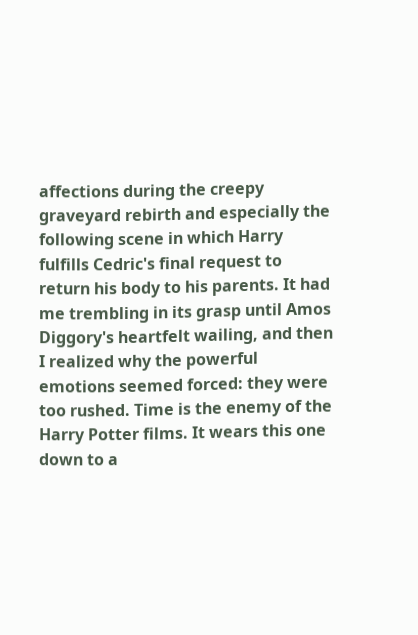affections during the creepy graveyard rebirth and especially the following scene in which Harry fulfills Cedric's final request to return his body to his parents. It had me trembling in its grasp until Amos Diggory's heartfelt wailing, and then I realized why the powerful emotions seemed forced: they were too rushed. Time is the enemy of the Harry Potter films. It wears this one down to a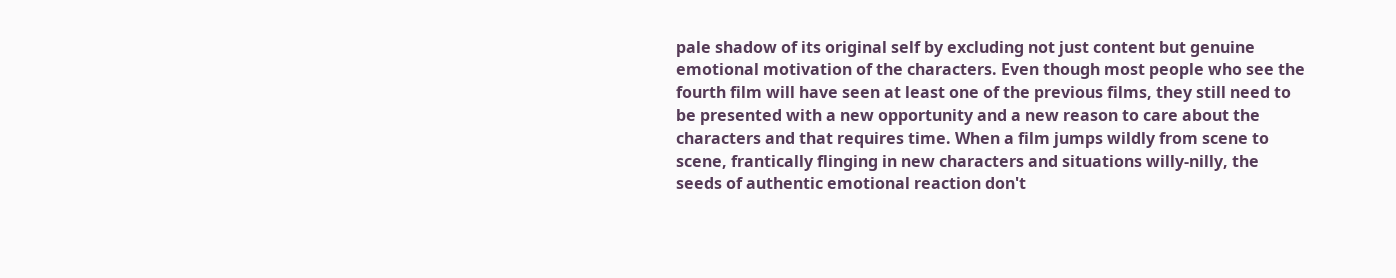pale shadow of its original self by excluding not just content but genuine emotional motivation of the characters. Even though most people who see the fourth film will have seen at least one of the previous films, they still need to be presented with a new opportunity and a new reason to care about the characters and that requires time. When a film jumps wildly from scene to scene, frantically flinging in new characters and situations willy-nilly, the seeds of authentic emotional reaction don't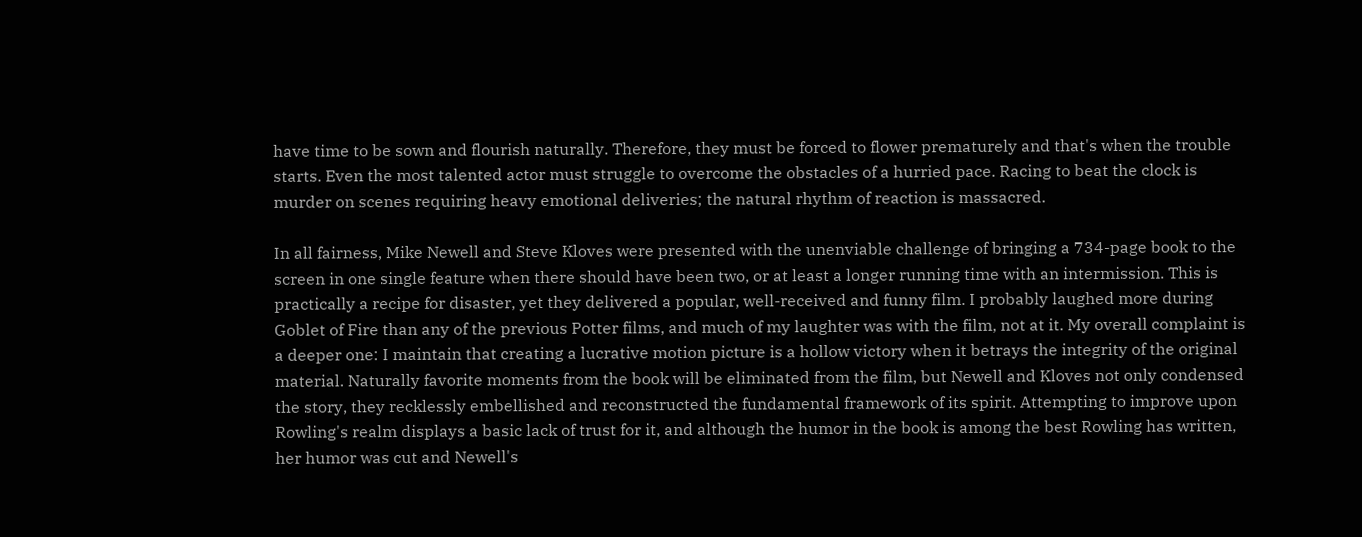have time to be sown and flourish naturally. Therefore, they must be forced to flower prematurely and that's when the trouble starts. Even the most talented actor must struggle to overcome the obstacles of a hurried pace. Racing to beat the clock is murder on scenes requiring heavy emotional deliveries; the natural rhythm of reaction is massacred.

In all fairness, Mike Newell and Steve Kloves were presented with the unenviable challenge of bringing a 734-page book to the screen in one single feature when there should have been two, or at least a longer running time with an intermission. This is practically a recipe for disaster, yet they delivered a popular, well-received and funny film. I probably laughed more during Goblet of Fire than any of the previous Potter films, and much of my laughter was with the film, not at it. My overall complaint is a deeper one: I maintain that creating a lucrative motion picture is a hollow victory when it betrays the integrity of the original material. Naturally favorite moments from the book will be eliminated from the film, but Newell and Kloves not only condensed the story, they recklessly embellished and reconstructed the fundamental framework of its spirit. Attempting to improve upon Rowling's realm displays a basic lack of trust for it, and although the humor in the book is among the best Rowling has written, her humor was cut and Newell's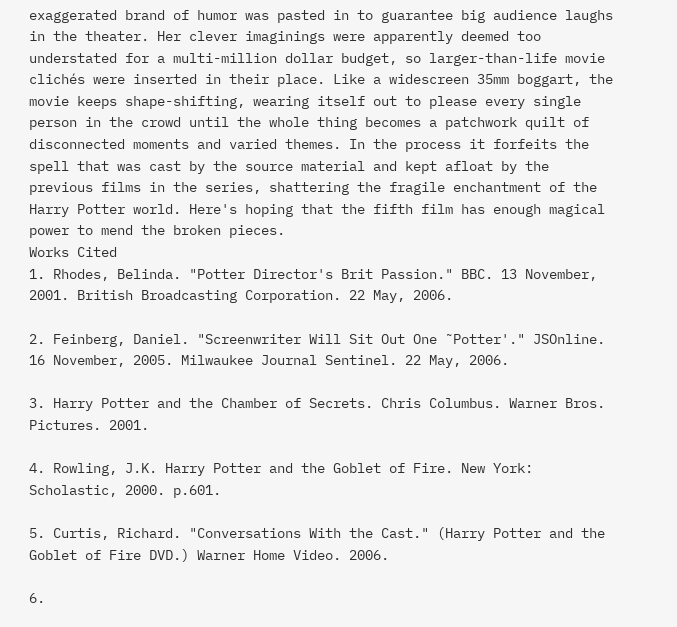exaggerated brand of humor was pasted in to guarantee big audience laughs in the theater. Her clever imaginings were apparently deemed too understated for a multi-million dollar budget, so larger-than-life movie clichés were inserted in their place. Like a widescreen 35mm boggart, the movie keeps shape-shifting, wearing itself out to please every single person in the crowd until the whole thing becomes a patchwork quilt of disconnected moments and varied themes. In the process it forfeits the spell that was cast by the source material and kept afloat by the previous films in the series, shattering the fragile enchantment of the Harry Potter world. Here's hoping that the fifth film has enough magical power to mend the broken pieces.
Works Cited
1. Rhodes, Belinda. "Potter Director's Brit Passion." BBC. 13 November, 2001. British Broadcasting Corporation. 22 May, 2006.

2. Feinberg, Daniel. "Screenwriter Will Sit Out One ˜Potter'." JSOnline. 16 November, 2005. Milwaukee Journal Sentinel. 22 May, 2006.

3. Harry Potter and the Chamber of Secrets. Chris Columbus. Warner Bros. Pictures. 2001.

4. Rowling, J.K. Harry Potter and the Goblet of Fire. New York: Scholastic, 2000. p.601.

5. Curtis, Richard. "Conversations With the Cast." (Harry Potter and the Goblet of Fire DVD.) Warner Home Video. 2006.

6.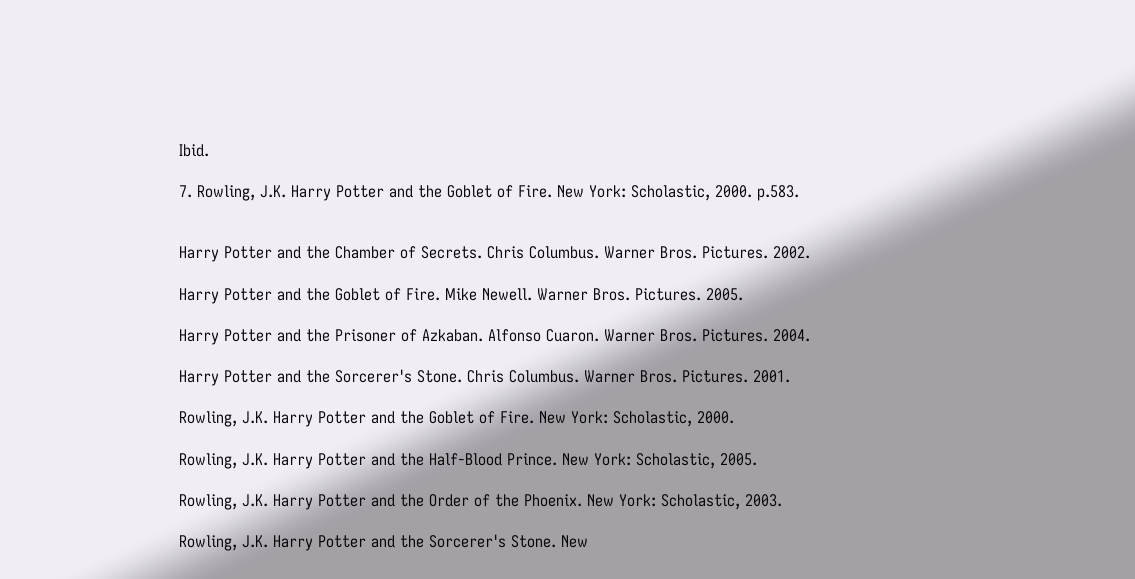Ibid.

7. Rowling, J.K. Harry Potter and the Goblet of Fire. New York: Scholastic, 2000. p.583.


Harry Potter and the Chamber of Secrets. Chris Columbus. Warner Bros. Pictures. 2002.

Harry Potter and the Goblet of Fire. Mike Newell. Warner Bros. Pictures. 2005.

Harry Potter and the Prisoner of Azkaban. Alfonso Cuaron. Warner Bros. Pictures. 2004.

Harry Potter and the Sorcerer's Stone. Chris Columbus. Warner Bros. Pictures. 2001.

Rowling, J.K. Harry Potter and the Goblet of Fire. New York: Scholastic, 2000.

Rowling, J.K. Harry Potter and the Half-Blood Prince. New York: Scholastic, 2005.

Rowling, J.K. Harry Potter and the Order of the Phoenix. New York: Scholastic, 2003.

Rowling, J.K. Harry Potter and the Sorcerer's Stone. New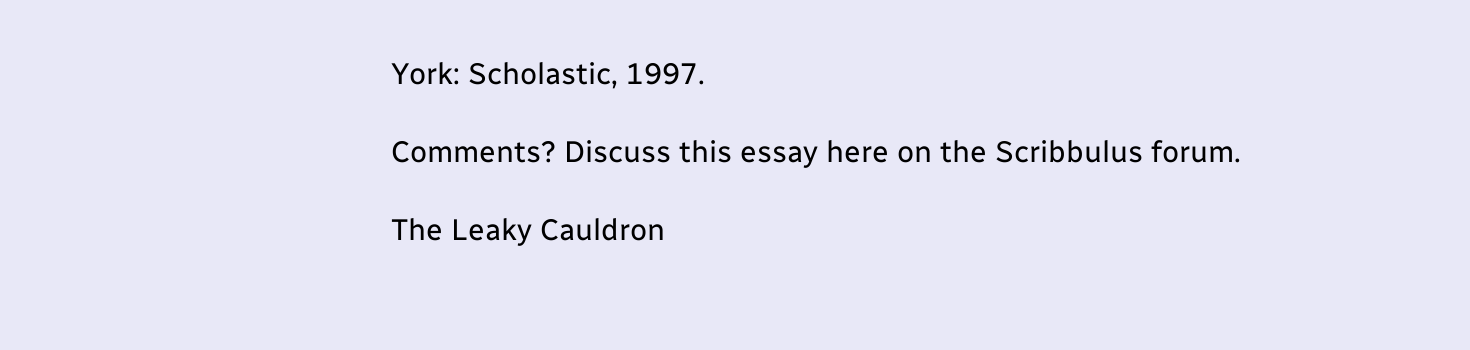York: Scholastic, 1997.

Comments? Discuss this essay here on the Scribbulus forum.

The Leaky Cauldron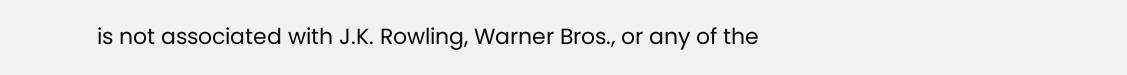is not associated with J.K. Rowling, Warner Bros., or any of the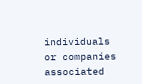individuals or companies associated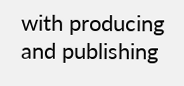with producing and publishing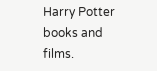Harry Potter books and films.